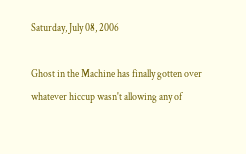Saturday, July 08, 2006

Ghost in the Machine has finally gotten over whatever hiccup wasn't allowing any of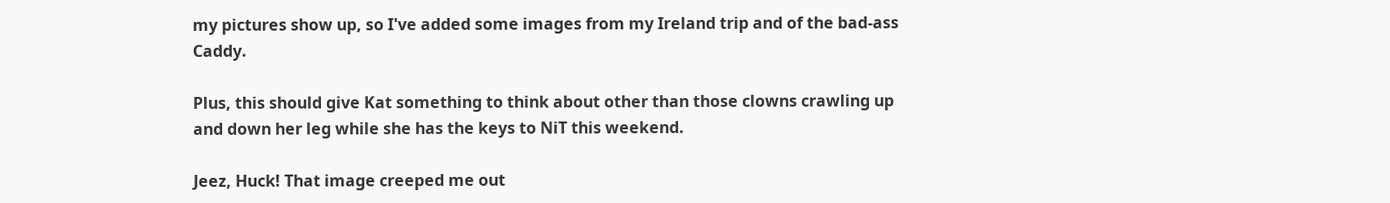my pictures show up, so I've added some images from my Ireland trip and of the bad-ass Caddy.

Plus, this should give Kat something to think about other than those clowns crawling up and down her leg while she has the keys to NiT this weekend.

Jeez, Huck! That image creeped me out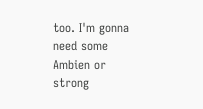too. I'm gonna need some Ambien or strong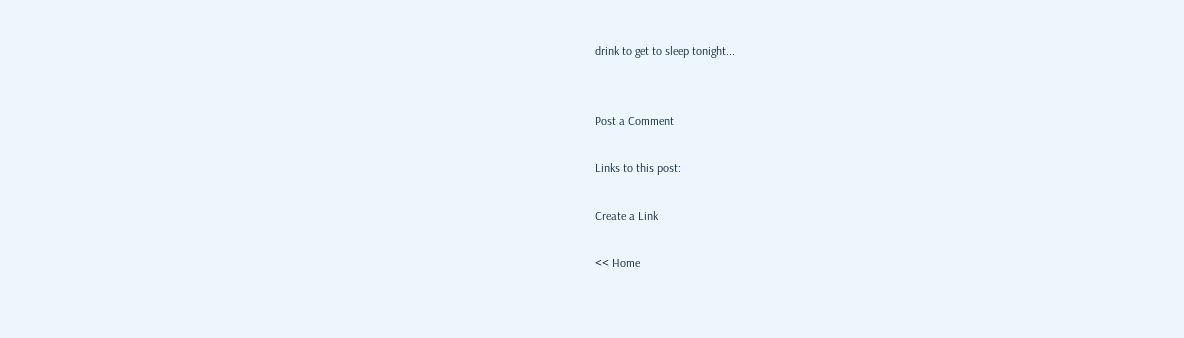drink to get to sleep tonight...


Post a Comment

Links to this post:

Create a Link

<< Home